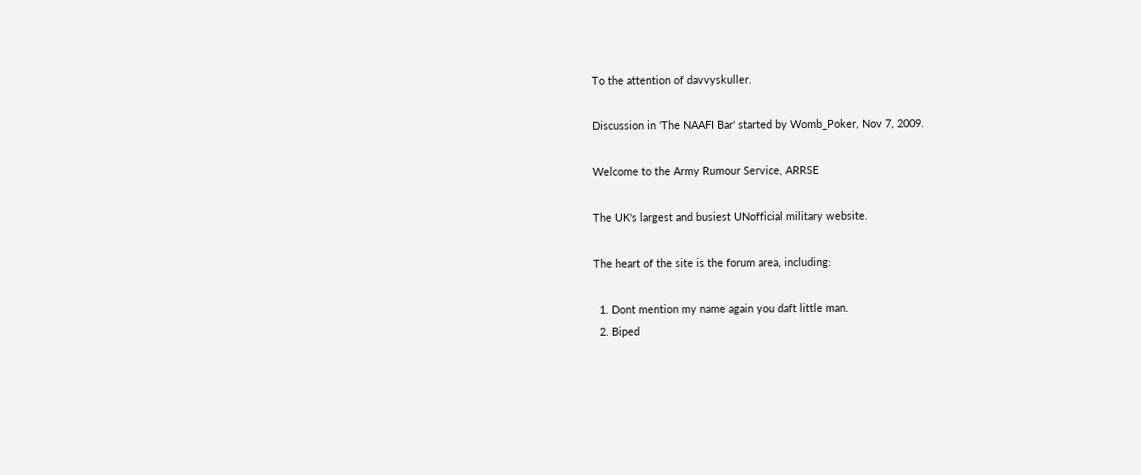To the attention of davvyskuller.

Discussion in 'The NAAFI Bar' started by Womb_Poker, Nov 7, 2009.

Welcome to the Army Rumour Service, ARRSE

The UK's largest and busiest UNofficial military website.

The heart of the site is the forum area, including:

  1. Dont mention my name again you daft little man.
  2. Biped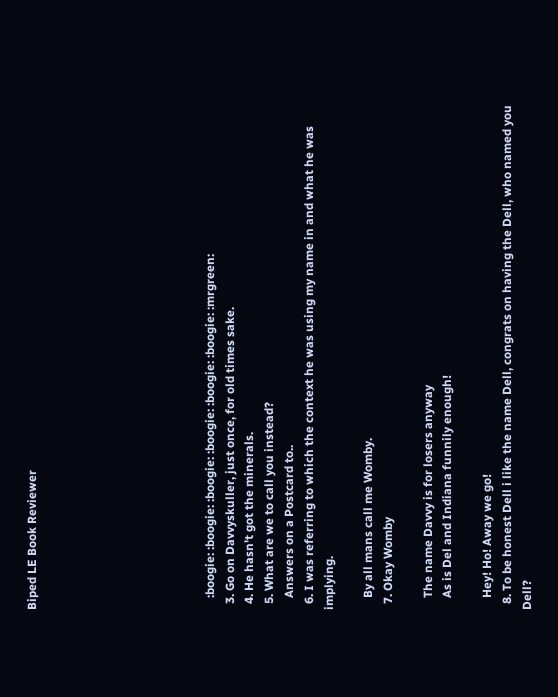Biped LE Book Reviewer








    :boogie: :boogie: :boogie: :boogie: :boogie: :boogie: :mrgreen:
  3. Go on Davvyskuller, just once, for old times sake.
  4. He hasn't got the minerals.
  5. What are we to call you instead?
    Answers on a Postcard to..
  6. I was referring to which the context he was using my name in and what he was implying.

    By all mans call me Womby.
  7. Okay Womby

    The name Davvy is for losers anyway
    As is Del and Indiana funnily enough!

    Hey! Ho! Away we go!
  8. To be honest Dell i like the name Dell, congrats on having the Dell, who named you Dell?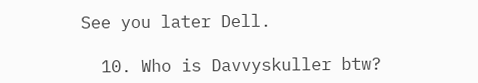See you later Dell.

  10. Who is Davvyskuller btw?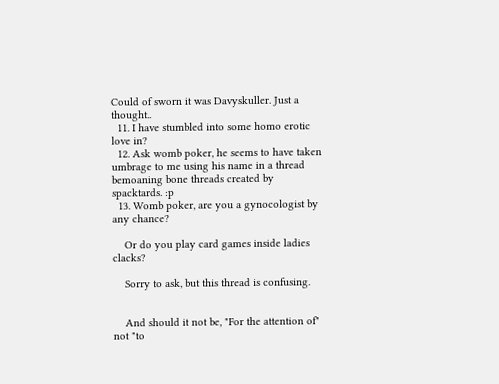Could of sworn it was Davyskuller. Just a thought..
  11. I have stumbled into some homo erotic love in?
  12. Ask womb poker, he seems to have taken umbrage to me using his name in a thread bemoaning bone threads created by spacktards. :p
  13. Womb poker, are you a gynocologist by any chance?

    Or do you play card games inside ladies clacks?

    Sorry to ask, but this thread is confusing.


    And should it not be, "For the attention of" not "to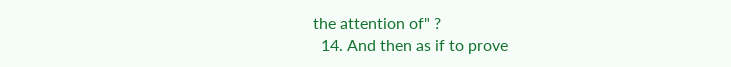the attention of" ?
  14. And then as if to prove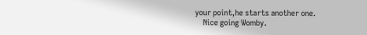your point,he starts another one.
    Nice going Womby.